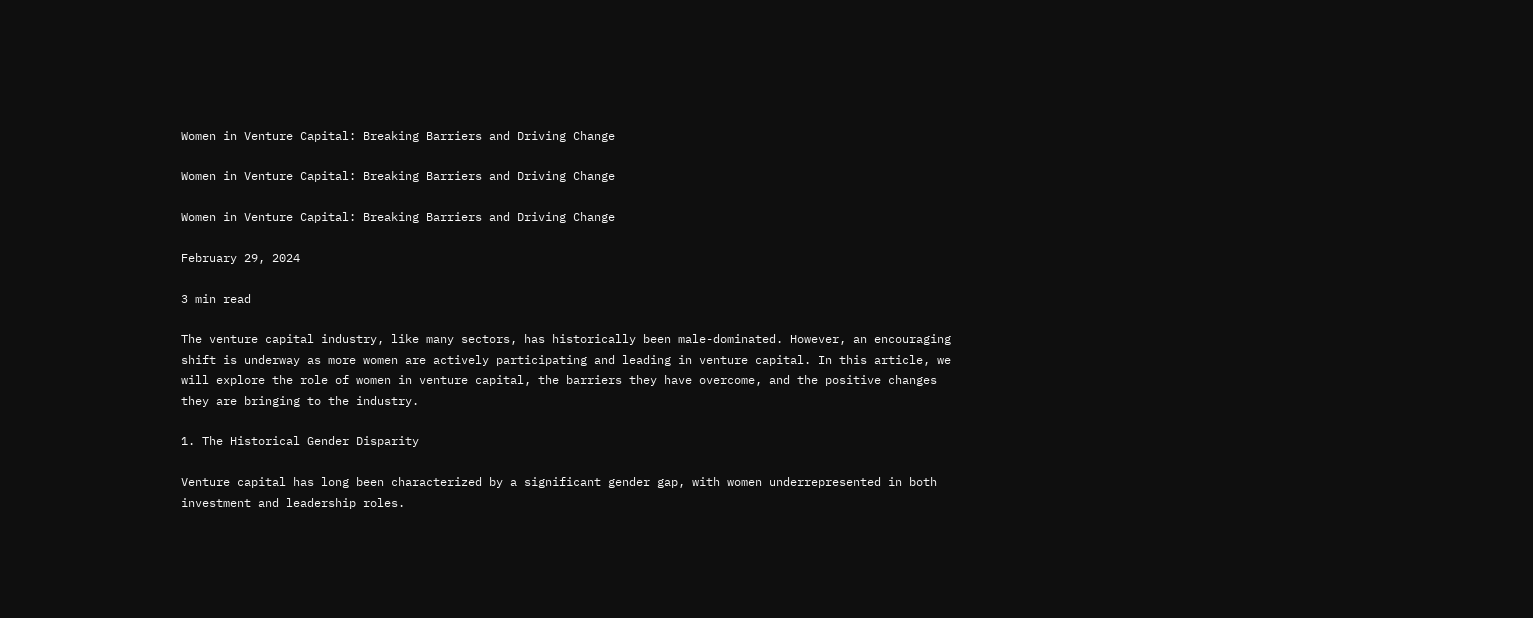Women in Venture Capital: Breaking Barriers and Driving Change

Women in Venture Capital: Breaking Barriers and Driving Change

Women in Venture Capital: Breaking Barriers and Driving Change

February 29, 2024

3 min read

The venture capital industry, like many sectors, has historically been male-dominated. However, an encouraging shift is underway as more women are actively participating and leading in venture capital. In this article, we will explore the role of women in venture capital, the barriers they have overcome, and the positive changes they are bringing to the industry.

1. The Historical Gender Disparity

Venture capital has long been characterized by a significant gender gap, with women underrepresented in both investment and leadership roles.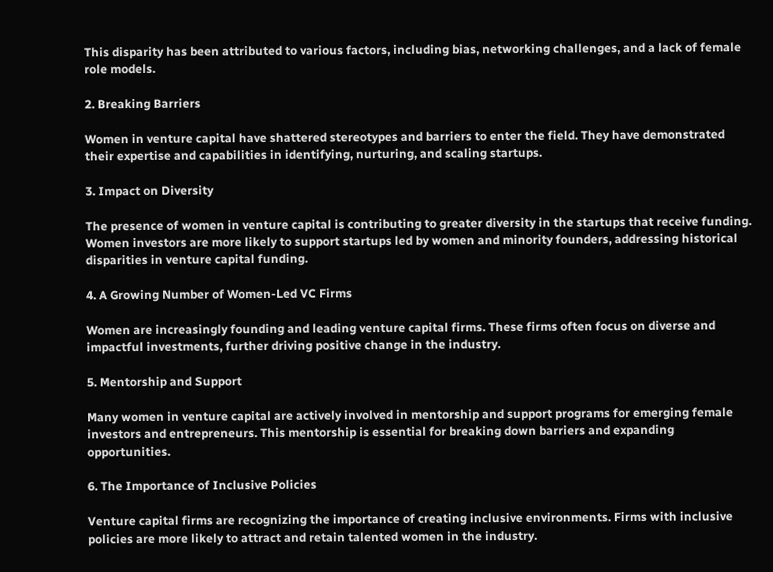This disparity has been attributed to various factors, including bias, networking challenges, and a lack of female role models.

2. Breaking Barriers

Women in venture capital have shattered stereotypes and barriers to enter the field. They have demonstrated their expertise and capabilities in identifying, nurturing, and scaling startups.

3. Impact on Diversity

The presence of women in venture capital is contributing to greater diversity in the startups that receive funding. Women investors are more likely to support startups led by women and minority founders, addressing historical disparities in venture capital funding.

4. A Growing Number of Women-Led VC Firms

Women are increasingly founding and leading venture capital firms. These firms often focus on diverse and impactful investments, further driving positive change in the industry.

5. Mentorship and Support

Many women in venture capital are actively involved in mentorship and support programs for emerging female investors and entrepreneurs. This mentorship is essential for breaking down barriers and expanding opportunities.

6. The Importance of Inclusive Policies

Venture capital firms are recognizing the importance of creating inclusive environments. Firms with inclusive policies are more likely to attract and retain talented women in the industry.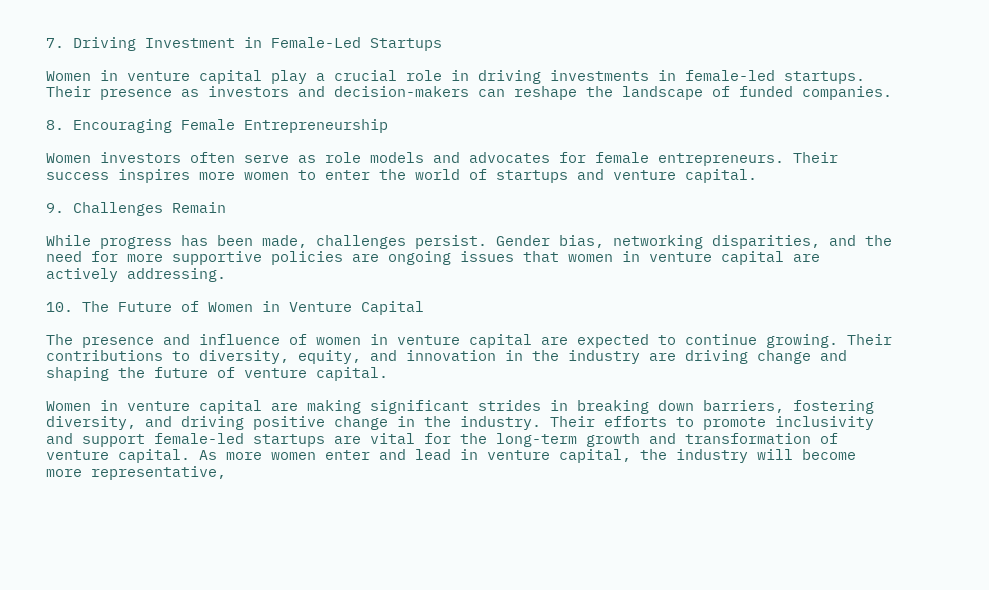7. Driving Investment in Female-Led Startups

Women in venture capital play a crucial role in driving investments in female-led startups. Their presence as investors and decision-makers can reshape the landscape of funded companies.

8. Encouraging Female Entrepreneurship

Women investors often serve as role models and advocates for female entrepreneurs. Their success inspires more women to enter the world of startups and venture capital.

9. Challenges Remain

While progress has been made, challenges persist. Gender bias, networking disparities, and the need for more supportive policies are ongoing issues that women in venture capital are actively addressing.

10. The Future of Women in Venture Capital

The presence and influence of women in venture capital are expected to continue growing. Their contributions to diversity, equity, and innovation in the industry are driving change and shaping the future of venture capital.

Women in venture capital are making significant strides in breaking down barriers, fostering diversity, and driving positive change in the industry. Their efforts to promote inclusivity and support female-led startups are vital for the long-term growth and transformation of venture capital. As more women enter and lead in venture capital, the industry will become more representative,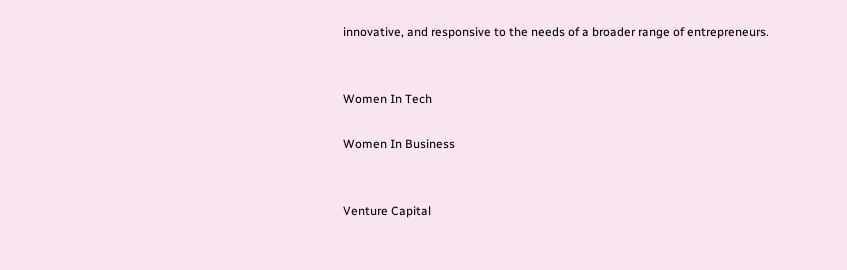innovative, and responsive to the needs of a broader range of entrepreneurs.


Women In Tech

Women In Business


Venture Capital